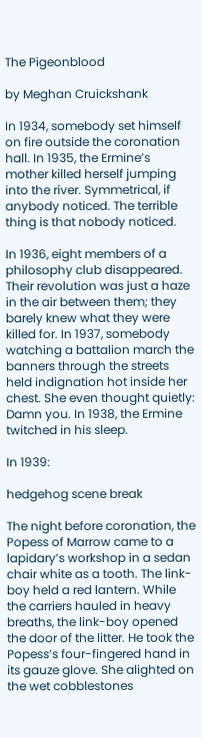The Pigeonblood

by Meghan Cruickshank

In 1934, somebody set himself on fire outside the coronation hall. In 1935, the Ermine’s mother killed herself jumping into the river. Symmetrical, if anybody noticed. The terrible thing is that nobody noticed.

In 1936, eight members of a philosophy club disappeared. Their revolution was just a haze in the air between them; they barely knew what they were killed for. In 1937, somebody watching a battalion march the banners through the streets held indignation hot inside her chest. She even thought quietly: Damn you. In 1938, the Ermine twitched in his sleep.

In 1939:

hedgehog scene break

The night before coronation, the Popess of Marrow came to a lapidary’s workshop in a sedan chair white as a tooth. The link-boy held a red lantern. While the carriers hauled in heavy breaths, the link-boy opened the door of the litter. He took the Popess’s four-fingered hand in its gauze glove. She alighted on the wet cobblestones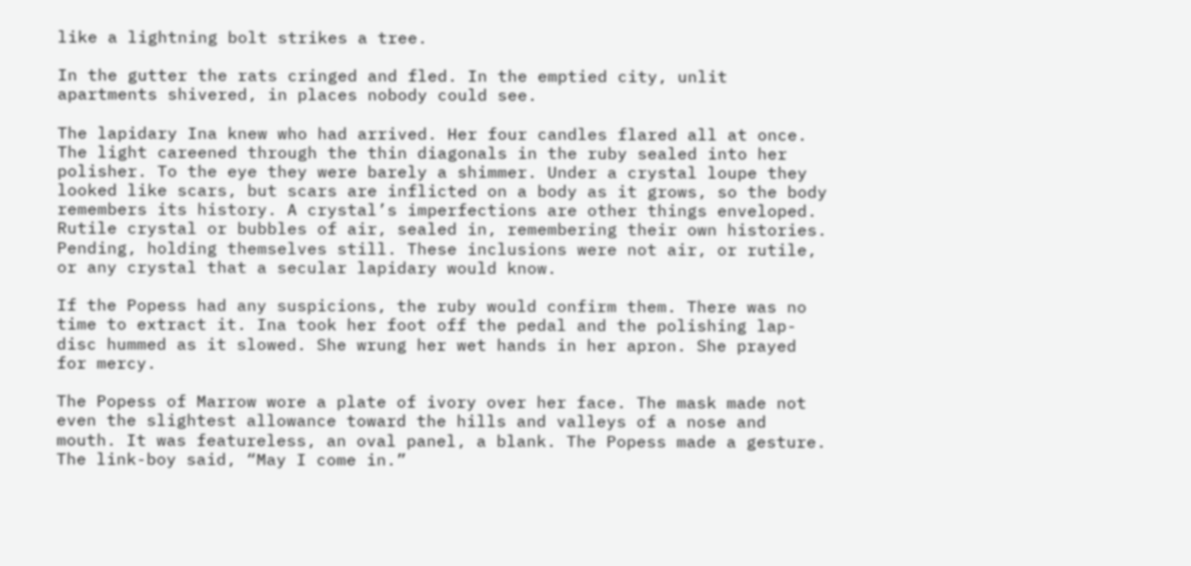like a lightning bolt strikes a tree.

In the gutter the rats cringed and fled. In the emptied city, unlit apartments shivered, in places nobody could see.

The lapidary Ina knew who had arrived. Her four candles flared all at once. The light careened through the thin diagonals in the ruby sealed into her polisher. To the eye they were barely a shimmer. Under a crystal loupe they looked like scars, but scars are inflicted on a body as it grows, so the body remembers its history. A crystal’s imperfections are other things enveloped. Rutile crystal or bubbles of air, sealed in, remembering their own histories. Pending, holding themselves still. These inclusions were not air, or rutile, or any crystal that a secular lapidary would know.

If the Popess had any suspicions, the ruby would confirm them. There was no time to extract it. Ina took her foot off the pedal and the polishing lap-disc hummed as it slowed. She wrung her wet hands in her apron. She prayed for mercy.

The Popess of Marrow wore a plate of ivory over her face. The mask made not even the slightest allowance toward the hills and valleys of a nose and mouth. It was featureless, an oval panel, a blank. The Popess made a gesture. The link-boy said, “May I come in.”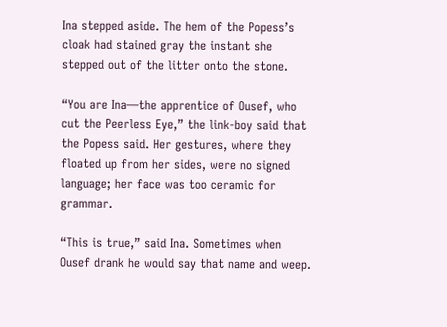Ina stepped aside. The hem of the Popess’s cloak had stained gray the instant she stepped out of the litter onto the stone.

“You are Ina—the apprentice of Ousef, who cut the Peerless Eye,” the link-boy said that the Popess said. Her gestures, where they floated up from her sides, were no signed language; her face was too ceramic for grammar.

“This is true,” said Ina. Sometimes when Ousef drank he would say that name and weep.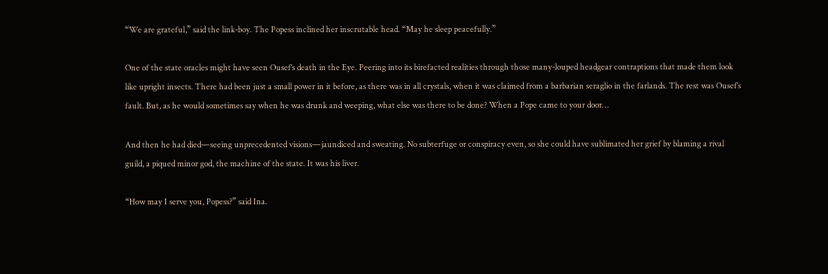“We are grateful,” said the link-boy. The Popess inclined her inscrutable head. “May he sleep peacefully.”

One of the state oracles might have seen Ousef’s death in the Eye. Peering into its birefacted realities through those many-louped headgear contraptions that made them look like upright insects. There had been just a small power in it before, as there was in all crystals, when it was claimed from a barbarian seraglio in the farlands. The rest was Ousef’s fault. But, as he would sometimes say when he was drunk and weeping, what else was there to be done? When a Pope came to your door…

And then he had died—seeing unprecedented visions—jaundiced and sweating. No subterfuge or conspiracy even, so she could have sublimated her grief by blaming a rival guild, a piqued minor god, the machine of the state. It was his liver.

“How may I serve you, Popess?” said Ina.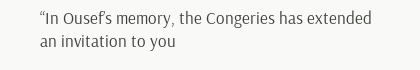“In Ousef’s memory, the Congeries has extended an invitation to you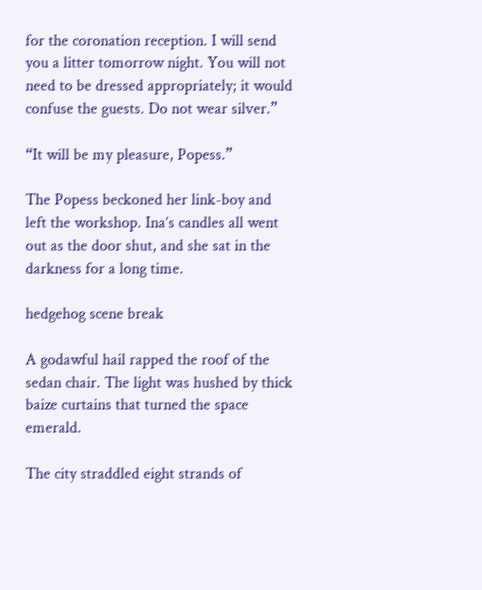for the coronation reception. I will send you a litter tomorrow night. You will not need to be dressed appropriately; it would confuse the guests. Do not wear silver.”

“It will be my pleasure, Popess.”

The Popess beckoned her link-boy and left the workshop. Ina’s candles all went out as the door shut, and she sat in the darkness for a long time.

hedgehog scene break

A godawful hail rapped the roof of the sedan chair. The light was hushed by thick baize curtains that turned the space emerald.

The city straddled eight strands of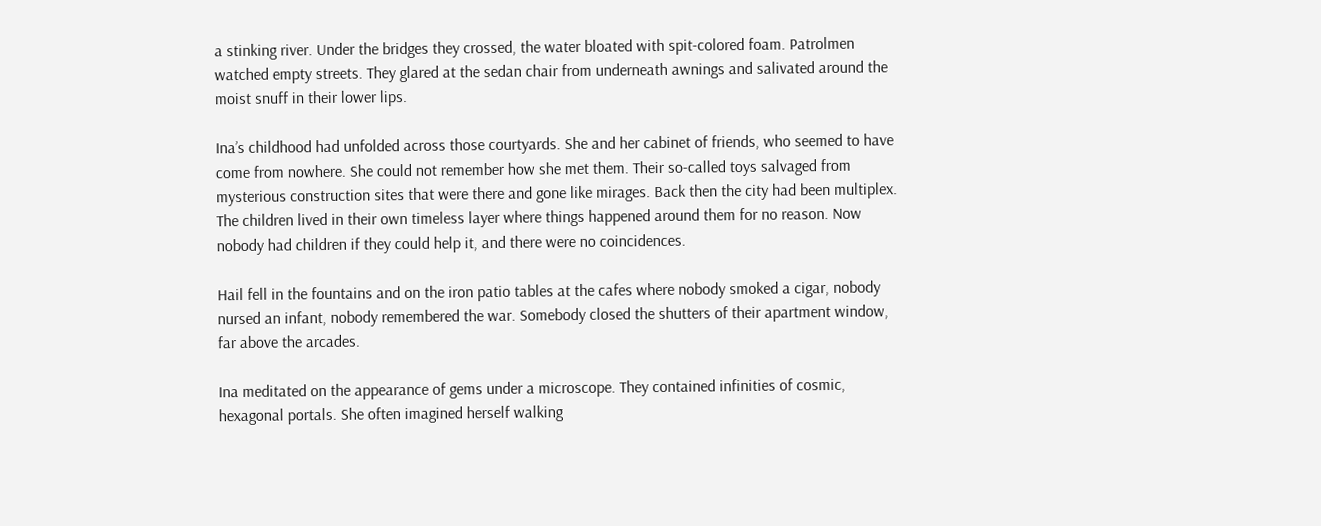a stinking river. Under the bridges they crossed, the water bloated with spit-colored foam. Patrolmen watched empty streets. They glared at the sedan chair from underneath awnings and salivated around the moist snuff in their lower lips.

Ina’s childhood had unfolded across those courtyards. She and her cabinet of friends, who seemed to have come from nowhere. She could not remember how she met them. Their so-called toys salvaged from mysterious construction sites that were there and gone like mirages. Back then the city had been multiplex. The children lived in their own timeless layer where things happened around them for no reason. Now nobody had children if they could help it, and there were no coincidences.

Hail fell in the fountains and on the iron patio tables at the cafes where nobody smoked a cigar, nobody nursed an infant, nobody remembered the war. Somebody closed the shutters of their apartment window, far above the arcades.

Ina meditated on the appearance of gems under a microscope. They contained infinities of cosmic, hexagonal portals. She often imagined herself walking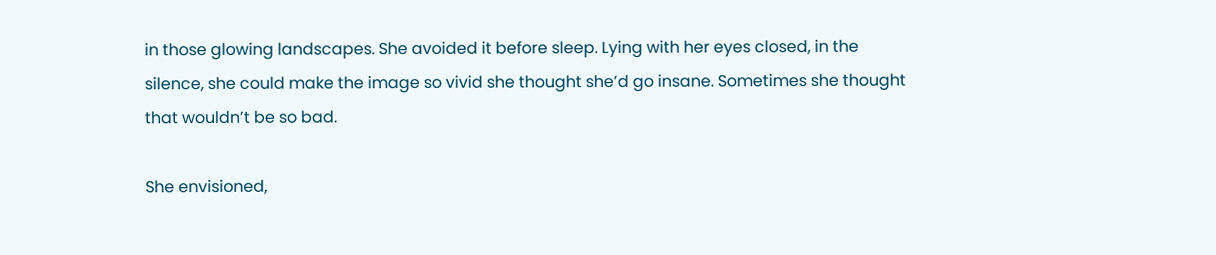in those glowing landscapes. She avoided it before sleep. Lying with her eyes closed, in the silence, she could make the image so vivid she thought she’d go insane. Sometimes she thought that wouldn’t be so bad.

She envisioned,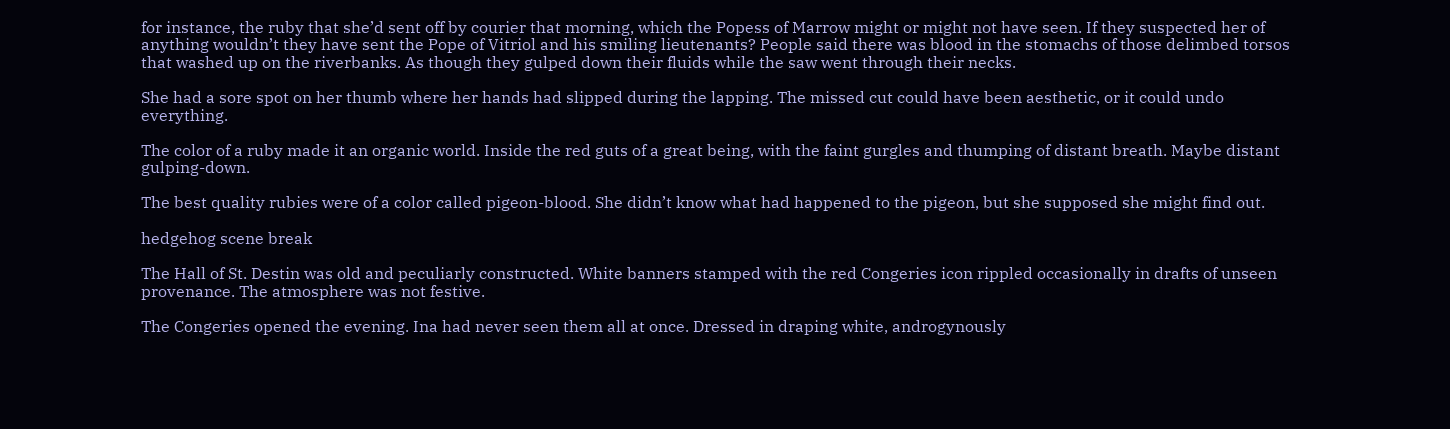for instance, the ruby that she’d sent off by courier that morning, which the Popess of Marrow might or might not have seen. If they suspected her of anything wouldn’t they have sent the Pope of Vitriol and his smiling lieutenants? People said there was blood in the stomachs of those delimbed torsos that washed up on the riverbanks. As though they gulped down their fluids while the saw went through their necks.

She had a sore spot on her thumb where her hands had slipped during the lapping. The missed cut could have been aesthetic, or it could undo everything.

The color of a ruby made it an organic world. Inside the red guts of a great being, with the faint gurgles and thumping of distant breath. Maybe distant gulping-down.

The best quality rubies were of a color called pigeon-blood. She didn’t know what had happened to the pigeon, but she supposed she might find out.

hedgehog scene break

The Hall of St. Destin was old and peculiarly constructed. White banners stamped with the red Congeries icon rippled occasionally in drafts of unseen provenance. The atmosphere was not festive.

The Congeries opened the evening. Ina had never seen them all at once. Dressed in draping white, androgynously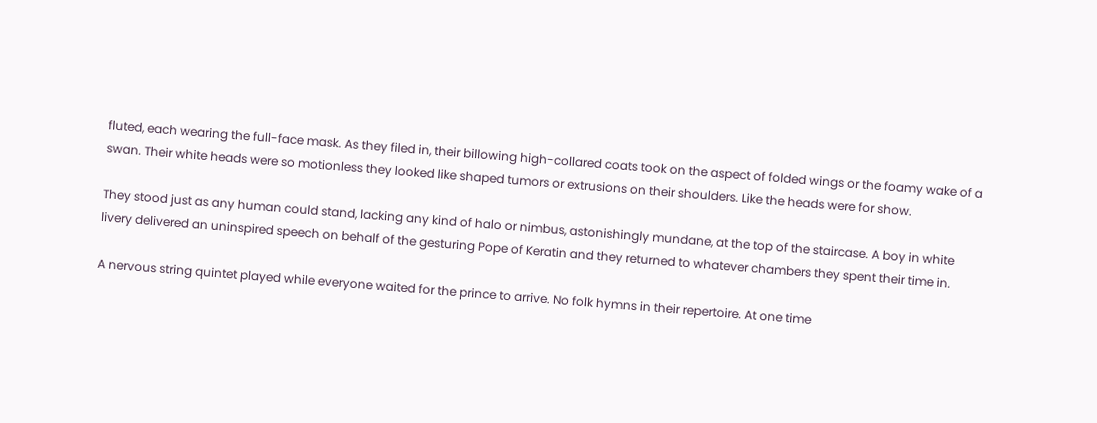fluted, each wearing the full-face mask. As they filed in, their billowing high-collared coats took on the aspect of folded wings or the foamy wake of a swan. Their white heads were so motionless they looked like shaped tumors or extrusions on their shoulders. Like the heads were for show.

They stood just as any human could stand, lacking any kind of halo or nimbus, astonishingly mundane, at the top of the staircase. A boy in white livery delivered an uninspired speech on behalf of the gesturing Pope of Keratin and they returned to whatever chambers they spent their time in.

A nervous string quintet played while everyone waited for the prince to arrive. No folk hymns in their repertoire. At one time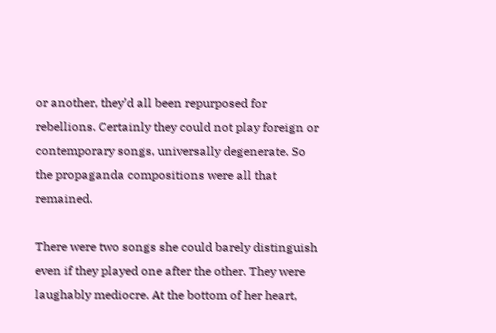or another, they’d all been repurposed for rebellions. Certainly they could not play foreign or contemporary songs, universally degenerate. So the propaganda compositions were all that remained.

There were two songs she could barely distinguish even if they played one after the other. They were laughably mediocre. At the bottom of her heart,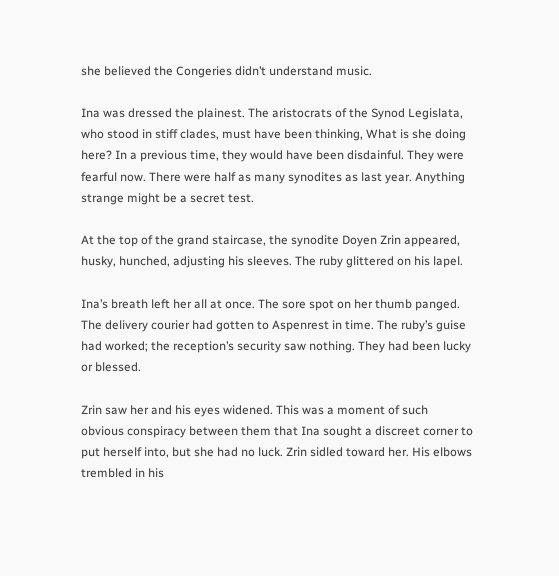she believed the Congeries didn’t understand music.

Ina was dressed the plainest. The aristocrats of the Synod Legislata, who stood in stiff clades, must have been thinking, What is she doing here? In a previous time, they would have been disdainful. They were fearful now. There were half as many synodites as last year. Anything strange might be a secret test.

At the top of the grand staircase, the synodite Doyen Zrin appeared, husky, hunched, adjusting his sleeves. The ruby glittered on his lapel.

Ina’s breath left her all at once. The sore spot on her thumb panged. The delivery courier had gotten to Aspenrest in time. The ruby’s guise had worked; the reception’s security saw nothing. They had been lucky or blessed.

Zrin saw her and his eyes widened. This was a moment of such obvious conspiracy between them that Ina sought a discreet corner to put herself into, but she had no luck. Zrin sidled toward her. His elbows trembled in his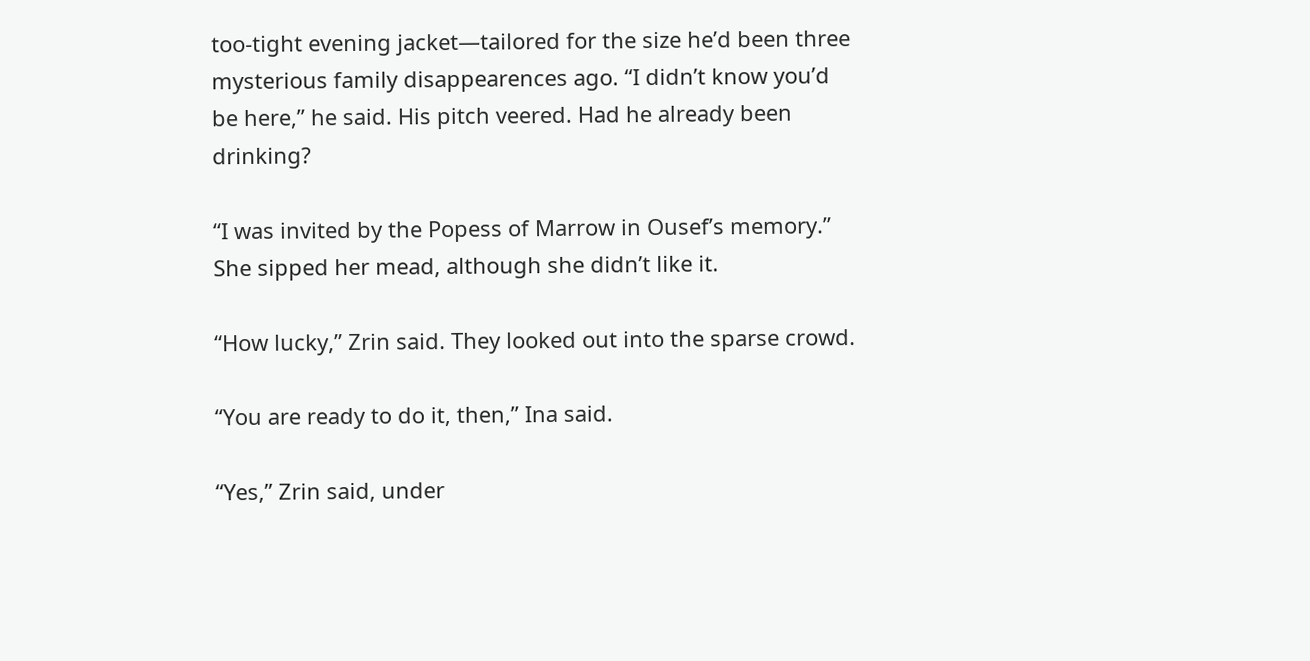too-tight evening jacket—tailored for the size he’d been three mysterious family disappearences ago. “I didn’t know you’d be here,” he said. His pitch veered. Had he already been drinking?

“I was invited by the Popess of Marrow in Ousef’s memory.” She sipped her mead, although she didn’t like it.

“How lucky,” Zrin said. They looked out into the sparse crowd.

“You are ready to do it, then,” Ina said.

“Yes,” Zrin said, under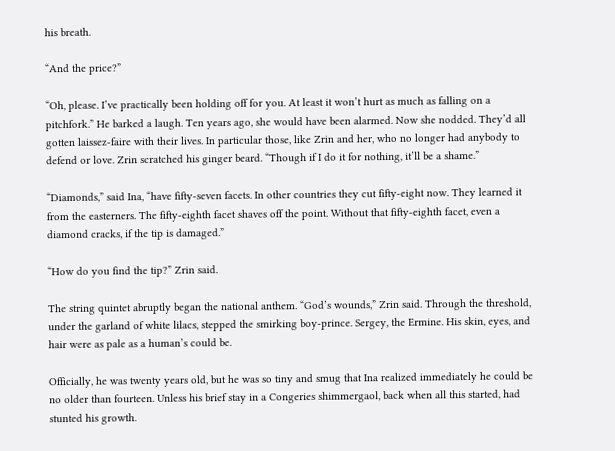his breath.

“And the price?”

“Oh, please. I’ve practically been holding off for you. At least it won’t hurt as much as falling on a pitchfork.” He barked a laugh. Ten years ago, she would have been alarmed. Now she nodded. They’d all gotten laissez-faire with their lives. In particular those, like Zrin and her, who no longer had anybody to defend or love. Zrin scratched his ginger beard. “Though if I do it for nothing, it’ll be a shame.”

“Diamonds,” said Ina, “have fifty-seven facets. In other countries they cut fifty-eight now. They learned it from the easterners. The fifty-eighth facet shaves off the point. Without that fifty-eighth facet, even a diamond cracks, if the tip is damaged.”

“How do you find the tip?” Zrin said.

The string quintet abruptly began the national anthem. “God’s wounds,” Zrin said. Through the threshold, under the garland of white lilacs, stepped the smirking boy-prince. Sergey, the Ermine. His skin, eyes, and hair were as pale as a human’s could be.

Officially, he was twenty years old, but he was so tiny and smug that Ina realized immediately he could be no older than fourteen. Unless his brief stay in a Congeries shimmergaol, back when all this started, had stunted his growth.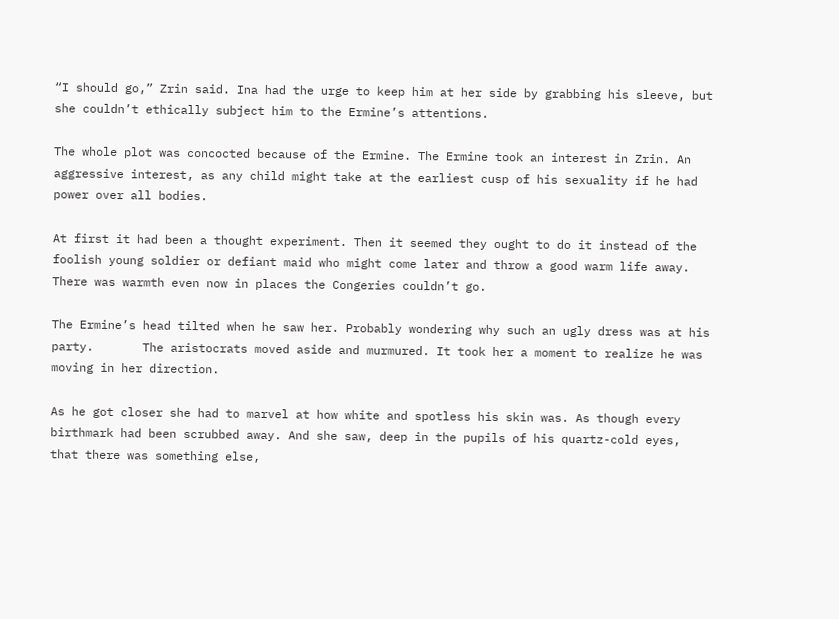“I should go,” Zrin said. Ina had the urge to keep him at her side by grabbing his sleeve, but she couldn’t ethically subject him to the Ermine’s attentions.

The whole plot was concocted because of the Ermine. The Ermine took an interest in Zrin. An aggressive interest, as any child might take at the earliest cusp of his sexuality if he had power over all bodies.

At first it had been a thought experiment. Then it seemed they ought to do it instead of the foolish young soldier or defiant maid who might come later and throw a good warm life away. There was warmth even now in places the Congeries couldn’t go.

The Ermine’s head tilted when he saw her. Probably wondering why such an ugly dress was at his party.       The aristocrats moved aside and murmured. It took her a moment to realize he was moving in her direction.

As he got closer she had to marvel at how white and spotless his skin was. As though every birthmark had been scrubbed away. And she saw, deep in the pupils of his quartz-cold eyes, that there was something else,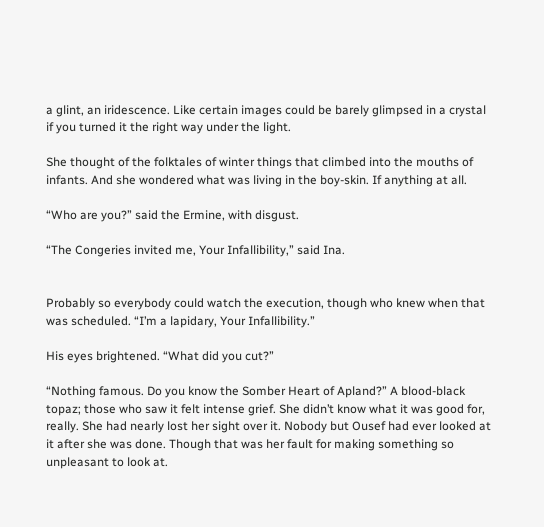a glint, an iridescence. Like certain images could be barely glimpsed in a crystal if you turned it the right way under the light.

She thought of the folktales of winter things that climbed into the mouths of infants. And she wondered what was living in the boy-skin. If anything at all.

“Who are you?” said the Ermine, with disgust.

“The Congeries invited me, Your Infallibility,” said Ina.


Probably so everybody could watch the execution, though who knew when that was scheduled. “I’m a lapidary, Your Infallibility.”

His eyes brightened. “What did you cut?”

“Nothing famous. Do you know the Somber Heart of Apland?” A blood-black topaz; those who saw it felt intense grief. She didn’t know what it was good for, really. She had nearly lost her sight over it. Nobody but Ousef had ever looked at it after she was done. Though that was her fault for making something so unpleasant to look at.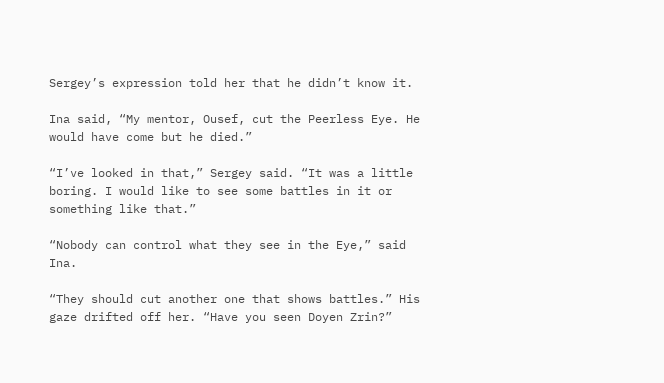Sergey’s expression told her that he didn’t know it.

Ina said, “My mentor, Ousef, cut the Peerless Eye. He would have come but he died.”

“I’ve looked in that,” Sergey said. “It was a little boring. I would like to see some battles in it or something like that.”

“Nobody can control what they see in the Eye,” said Ina.

“They should cut another one that shows battles.” His gaze drifted off her. “Have you seen Doyen Zrin?”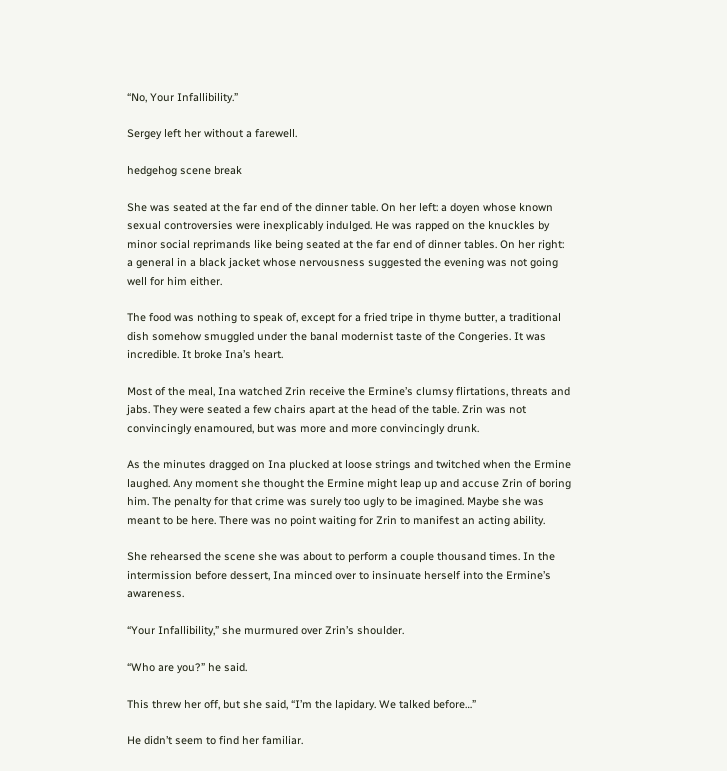“No, Your Infallibility.”

Sergey left her without a farewell.

hedgehog scene break

She was seated at the far end of the dinner table. On her left: a doyen whose known sexual controversies were inexplicably indulged. He was rapped on the knuckles by minor social reprimands like being seated at the far end of dinner tables. On her right: a general in a black jacket whose nervousness suggested the evening was not going well for him either.

The food was nothing to speak of, except for a fried tripe in thyme butter, a traditional dish somehow smuggled under the banal modernist taste of the Congeries. It was incredible. It broke Ina’s heart.

Most of the meal, Ina watched Zrin receive the Ermine’s clumsy flirtations, threats and jabs. They were seated a few chairs apart at the head of the table. Zrin was not convincingly enamoured, but was more and more convincingly drunk.

As the minutes dragged on Ina plucked at loose strings and twitched when the Ermine laughed. Any moment she thought the Ermine might leap up and accuse Zrin of boring him. The penalty for that crime was surely too ugly to be imagined. Maybe she was meant to be here. There was no point waiting for Zrin to manifest an acting ability.

She rehearsed the scene she was about to perform a couple thousand times. In the intermission before dessert, Ina minced over to insinuate herself into the Ermine’s awareness.

“Your Infallibility,” she murmured over Zrin’s shoulder.

“Who are you?” he said.

This threw her off, but she said, “I’m the lapidary. We talked before…”

He didn’t seem to find her familiar.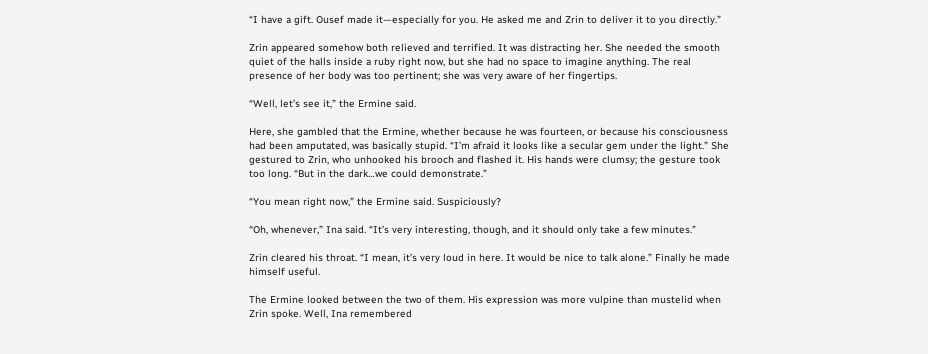“I have a gift. Ousef made it—especially for you. He asked me and Zrin to deliver it to you directly.”

Zrin appeared somehow both relieved and terrified. It was distracting her. She needed the smooth quiet of the halls inside a ruby right now, but she had no space to imagine anything. The real presence of her body was too pertinent; she was very aware of her fingertips.

“Well, let’s see it,” the Ermine said.

Here, she gambled that the Ermine, whether because he was fourteen, or because his consciousness had been amputated, was basically stupid. “I’m afraid it looks like a secular gem under the light.” She gestured to Zrin, who unhooked his brooch and flashed it. His hands were clumsy; the gesture took too long. “But in the dark…we could demonstrate.”

“You mean right now,” the Ermine said. Suspiciously?

“Oh, whenever,” Ina said. “It’s very interesting, though, and it should only take a few minutes.”

Zrin cleared his throat. “I mean, it’s very loud in here. It would be nice to talk alone.” Finally he made himself useful.

The Ermine looked between the two of them. His expression was more vulpine than mustelid when Zrin spoke. Well, Ina remembered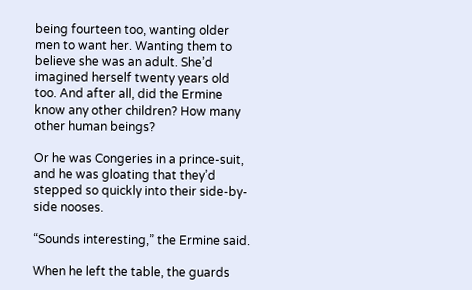being fourteen too, wanting older men to want her. Wanting them to believe she was an adult. She’d imagined herself twenty years old too. And after all, did the Ermine know any other children? How many other human beings?

Or he was Congeries in a prince-suit, and he was gloating that they’d stepped so quickly into their side-by-side nooses.

“Sounds interesting,” the Ermine said.

When he left the table, the guards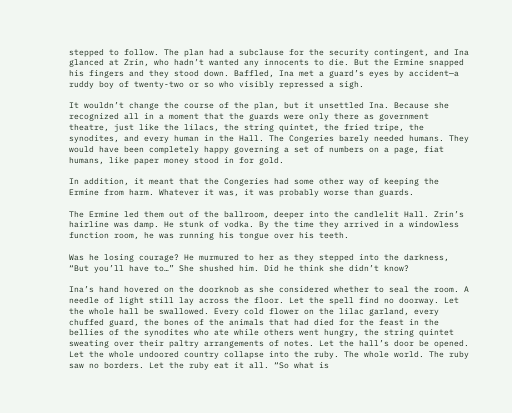stepped to follow. The plan had a subclause for the security contingent, and Ina glanced at Zrin, who hadn’t wanted any innocents to die. But the Ermine snapped his fingers and they stood down. Baffled, Ina met a guard’s eyes by accident—a ruddy boy of twenty-two or so who visibly repressed a sigh.

It wouldn’t change the course of the plan, but it unsettled Ina. Because she recognized all in a moment that the guards were only there as government theatre, just like the lilacs, the string quintet, the fried tripe, the synodites, and every human in the Hall. The Congeries barely needed humans. They would have been completely happy governing a set of numbers on a page, fiat humans, like paper money stood in for gold.

In addition, it meant that the Congeries had some other way of keeping the Ermine from harm. Whatever it was, it was probably worse than guards.

The Ermine led them out of the ballroom, deeper into the candlelit Hall. Zrin’s hairline was damp. He stunk of vodka. By the time they arrived in a windowless function room, he was running his tongue over his teeth.

Was he losing courage? He murmured to her as they stepped into the darkness, “But you’ll have to…” She shushed him. Did he think she didn’t know?

Ina’s hand hovered on the doorknob as she considered whether to seal the room. A needle of light still lay across the floor. Let the spell find no doorway. Let the whole hall be swallowed. Every cold flower on the lilac garland, every chuffed guard, the bones of the animals that had died for the feast in the bellies of the synodites who ate while others went hungry, the string quintet sweating over their paltry arrangements of notes. Let the hall’s door be opened. Let the whole undoored country collapse into the ruby. The whole world. The ruby saw no borders. Let the ruby eat it all. “So what is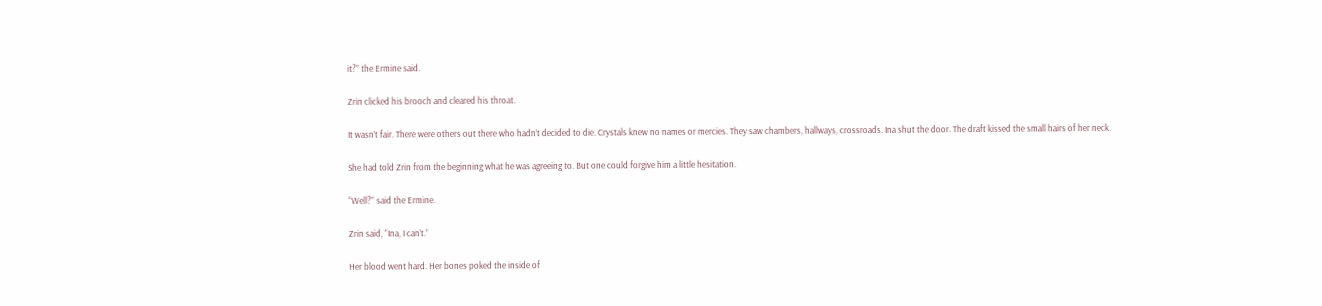it?” the Ermine said.

Zrin clicked his brooch and cleared his throat.

It wasn’t fair. There were others out there who hadn’t decided to die. Crystals knew no names or mercies. They saw chambers, hallways, crossroads. Ina shut the door. The draft kissed the small hairs of her neck.

She had told Zrin from the beginning what he was agreeing to. But one could forgive him a little hesitation.

“Well?” said the Ermine.

Zrin said, “Ina, I can’t.”

Her blood went hard. Her bones poked the inside of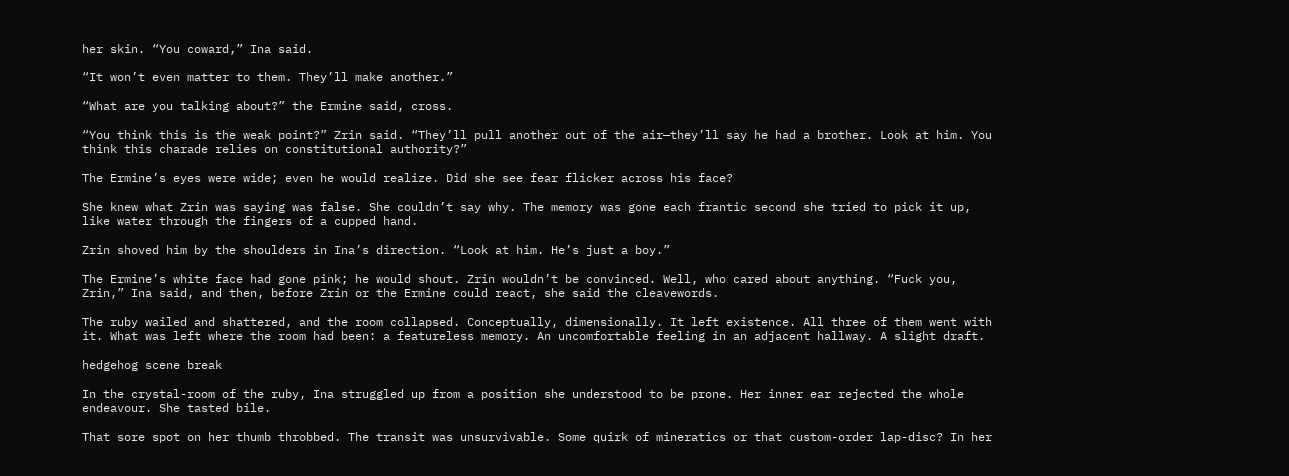her skin. “You coward,” Ina said.

“It won’t even matter to them. They’ll make another.”

“What are you talking about?” the Ermine said, cross.

“You think this is the weak point?” Zrin said. “They’ll pull another out of the air—they’ll say he had a brother. Look at him. You think this charade relies on constitutional authority?”

The Ermine’s eyes were wide; even he would realize. Did she see fear flicker across his face?

She knew what Zrin was saying was false. She couldn’t say why. The memory was gone each frantic second she tried to pick it up, like water through the fingers of a cupped hand.

Zrin shoved him by the shoulders in Ina’s direction. “Look at him. He’s just a boy.”

The Ermine’s white face had gone pink; he would shout. Zrin wouldn’t be convinced. Well, who cared about anything. “Fuck you, Zrin,” Ina said, and then, before Zrin or the Ermine could react, she said the cleavewords.

The ruby wailed and shattered, and the room collapsed. Conceptually, dimensionally. It left existence. All three of them went with it. What was left where the room had been: a featureless memory. An uncomfortable feeling in an adjacent hallway. A slight draft.

hedgehog scene break

In the crystal-room of the ruby, Ina struggled up from a position she understood to be prone. Her inner ear rejected the whole endeavour. She tasted bile.

That sore spot on her thumb throbbed. The transit was unsurvivable. Some quirk of mineratics or that custom-order lap-disc? In her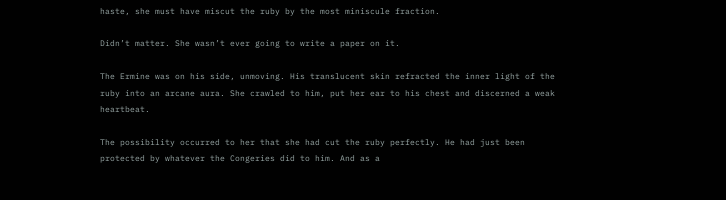haste, she must have miscut the ruby by the most miniscule fraction.

Didn’t matter. She wasn’t ever going to write a paper on it.

The Ermine was on his side, unmoving. His translucent skin refracted the inner light of the ruby into an arcane aura. She crawled to him, put her ear to his chest and discerned a weak heartbeat.

The possibility occurred to her that she had cut the ruby perfectly. He had just been protected by whatever the Congeries did to him. And as a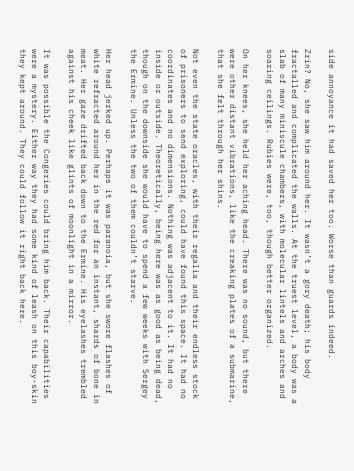side annoyance it had saved her too. Worse than guards indeed.

Zrin? No, she saw him around her. It wasn’t a gory death; his body fractalled and complicated the walls. At the truest level, a body was a slab of many miniscule chambers, with molecular lintels and arches and soaring ceilings. Rubies were, too, though better organized.

On her knees, she held her aching head. There was no sound, but there were other distant vibrations, like the creaking plates of a submarine, that she felt through her shins.

Not even the state oracles, with their regalia and their endless stock of prisoners to send exploring, could have found this space. It had no coordinates and no dimensions. Nothing was adjacent to it. It had no inside or outside. Theoretically, being here was as good as being dead, though on the downside she would have to spend a few weeks with Sergey the Ermine. Unless the two of them couldn’t starve.

Her head jerked up. Perhaps it was paranoia, but she swore flashes of white refracted around her in the red for an instant, shards of bone in meat. Her gaze drifted back down to the Ermine. His eyelashes trembled against his cheek like glints of moonlight in a mirror.

It was possible the Congeries could bring him back. Their capabilities were a mystery. Either way they had some kind of leash on this boy-skin they kept around. They could follow it right back here.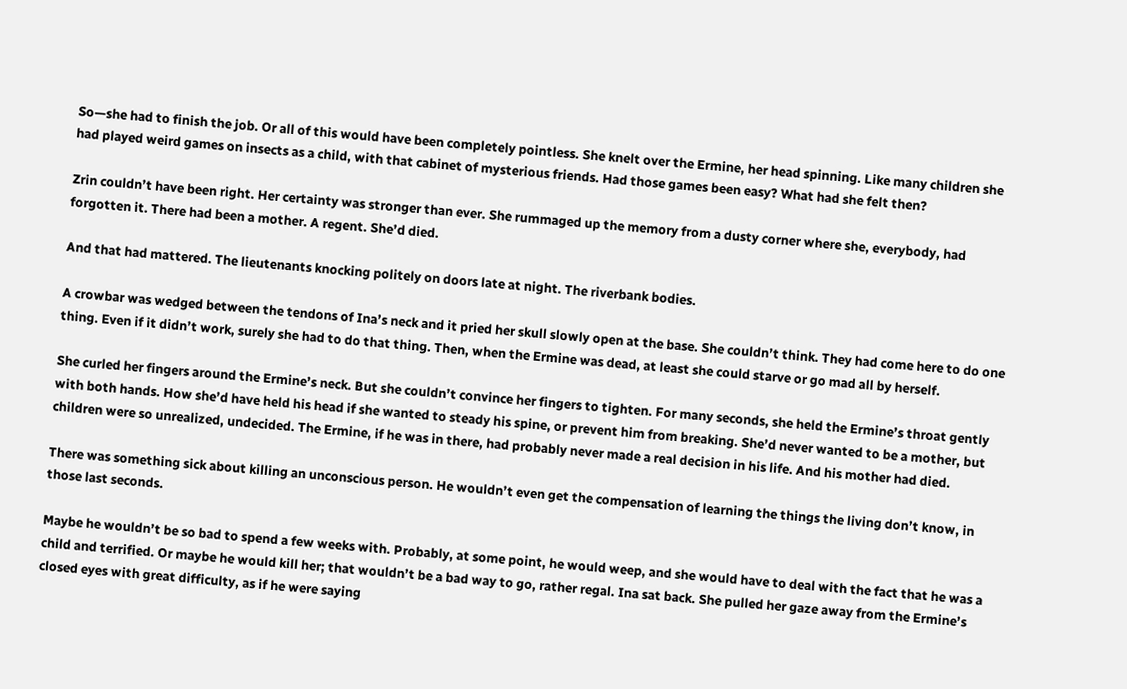So—she had to finish the job. Or all of this would have been completely pointless. She knelt over the Ermine, her head spinning. Like many children she had played weird games on insects as a child, with that cabinet of mysterious friends. Had those games been easy? What had she felt then?

Zrin couldn’t have been right. Her certainty was stronger than ever. She rummaged up the memory from a dusty corner where she, everybody, had forgotten it. There had been a mother. A regent. She’d died.

And that had mattered. The lieutenants knocking politely on doors late at night. The riverbank bodies.

A crowbar was wedged between the tendons of Ina’s neck and it pried her skull slowly open at the base. She couldn’t think. They had come here to do one thing. Even if it didn’t work, surely she had to do that thing. Then, when the Ermine was dead, at least she could starve or go mad all by herself.

She curled her fingers around the Ermine’s neck. But she couldn’t convince her fingers to tighten. For many seconds, she held the Ermine’s throat gently with both hands. How she’d have held his head if she wanted to steady his spine, or prevent him from breaking. She’d never wanted to be a mother, but children were so unrealized, undecided. The Ermine, if he was in there, had probably never made a real decision in his life. And his mother had died.

There was something sick about killing an unconscious person. He wouldn’t even get the compensation of learning the things the living don’t know, in those last seconds.

Maybe he wouldn’t be so bad to spend a few weeks with. Probably, at some point, he would weep, and she would have to deal with the fact that he was a child and terrified. Or maybe he would kill her; that wouldn’t be a bad way to go, rather regal. Ina sat back. She pulled her gaze away from the Ermine’s closed eyes with great difficulty, as if he were saying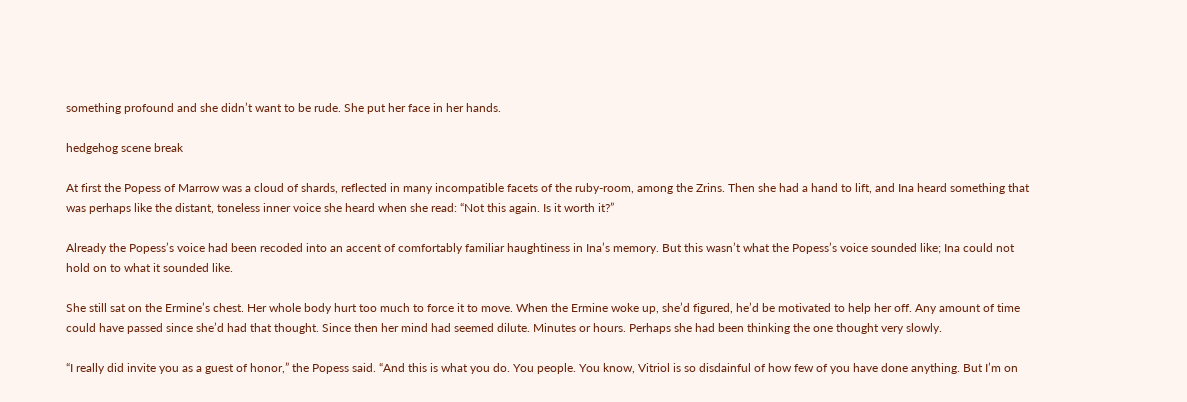something profound and she didn’t want to be rude. She put her face in her hands.

hedgehog scene break

At first the Popess of Marrow was a cloud of shards, reflected in many incompatible facets of the ruby-room, among the Zrins. Then she had a hand to lift, and Ina heard something that was perhaps like the distant, toneless inner voice she heard when she read: “Not this again. Is it worth it?”

Already the Popess’s voice had been recoded into an accent of comfortably familiar haughtiness in Ina’s memory. But this wasn’t what the Popess’s voice sounded like; Ina could not hold on to what it sounded like.

She still sat on the Ermine’s chest. Her whole body hurt too much to force it to move. When the Ermine woke up, she’d figured, he’d be motivated to help her off. Any amount of time could have passed since she’d had that thought. Since then her mind had seemed dilute. Minutes or hours. Perhaps she had been thinking the one thought very slowly.

“I really did invite you as a guest of honor,” the Popess said. “And this is what you do. You people. You know, Vitriol is so disdainful of how few of you have done anything. But I’m on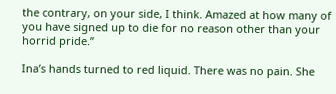the contrary, on your side, I think. Amazed at how many of you have signed up to die for no reason other than your horrid pride.”

Ina’s hands turned to red liquid. There was no pain. She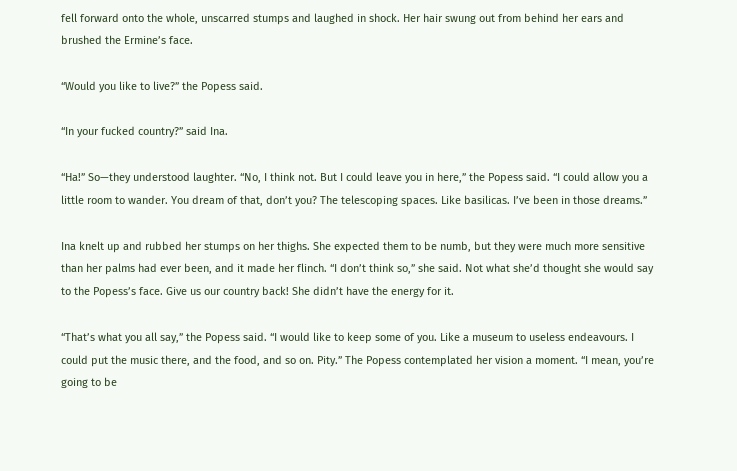fell forward onto the whole, unscarred stumps and laughed in shock. Her hair swung out from behind her ears and brushed the Ermine’s face.

“Would you like to live?” the Popess said.

“In your fucked country?” said Ina.

“Ha!” So—they understood laughter. “No, I think not. But I could leave you in here,” the Popess said. “I could allow you a little room to wander. You dream of that, don’t you? The telescoping spaces. Like basilicas. I’ve been in those dreams.”

Ina knelt up and rubbed her stumps on her thighs. She expected them to be numb, but they were much more sensitive than her palms had ever been, and it made her flinch. “I don’t think so,” she said. Not what she’d thought she would say to the Popess’s face. Give us our country back! She didn’t have the energy for it.

“That’s what you all say,” the Popess said. “I would like to keep some of you. Like a museum to useless endeavours. I could put the music there, and the food, and so on. Pity.” The Popess contemplated her vision a moment. “I mean, you’re going to be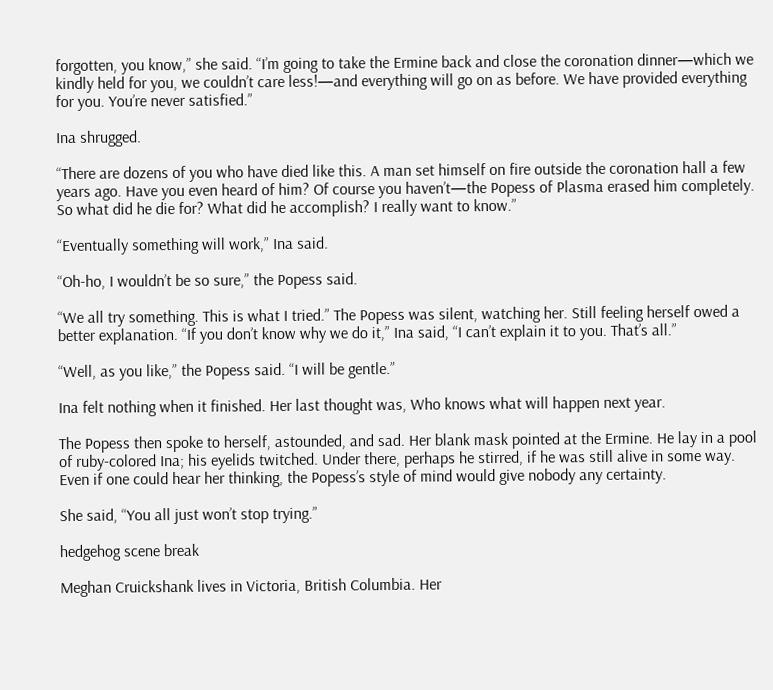forgotten, you know,” she said. “I’m going to take the Ermine back and close the coronation dinner—which we kindly held for you, we couldn’t care less!—and everything will go on as before. We have provided everything for you. You’re never satisfied.”

Ina shrugged.

“There are dozens of you who have died like this. A man set himself on fire outside the coronation hall a few years ago. Have you even heard of him? Of course you haven’t—the Popess of Plasma erased him completely. So what did he die for? What did he accomplish? I really want to know.”

“Eventually something will work,” Ina said.

“Oh-ho, I wouldn’t be so sure,” the Popess said.

“We all try something. This is what I tried.” The Popess was silent, watching her. Still feeling herself owed a better explanation. “If you don’t know why we do it,” Ina said, “I can’t explain it to you. That’s all.”

“Well, as you like,” the Popess said. “I will be gentle.”

Ina felt nothing when it finished. Her last thought was, Who knows what will happen next year.

The Popess then spoke to herself, astounded, and sad. Her blank mask pointed at the Ermine. He lay in a pool of ruby-colored Ina; his eyelids twitched. Under there, perhaps he stirred, if he was still alive in some way. Even if one could hear her thinking, the Popess’s style of mind would give nobody any certainty.

She said, “You all just won’t stop trying.”

hedgehog scene break

Meghan Cruickshank lives in Victoria, British Columbia. Her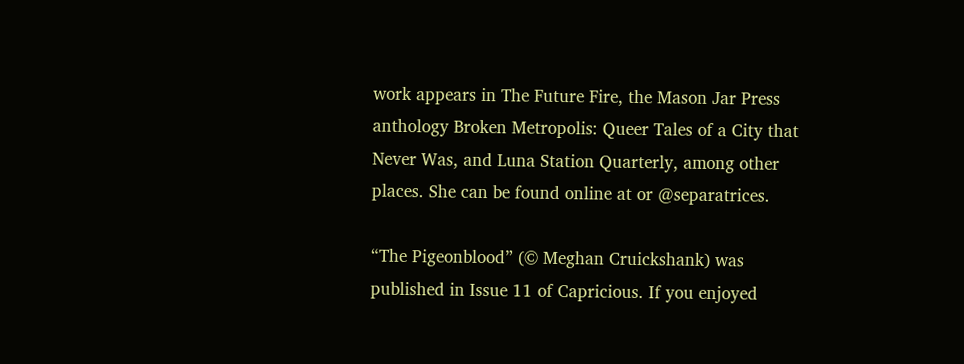work appears in The Future Fire, the Mason Jar Press anthology Broken Metropolis: Queer Tales of a City that Never Was, and Luna Station Quarterly, among other places. She can be found online at or @separatrices.

“The Pigeonblood” (© Meghan Cruickshank) was published in Issue 11 of Capricious. If you enjoyed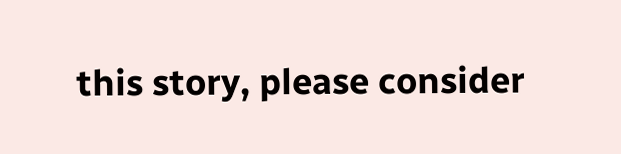this story, please consider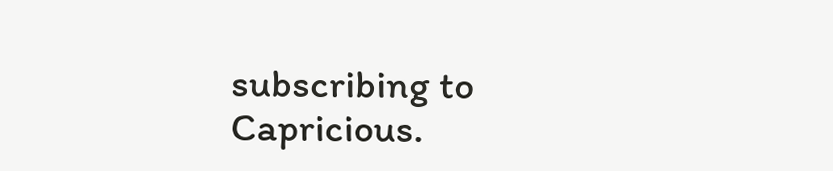subscribing to Capricious.